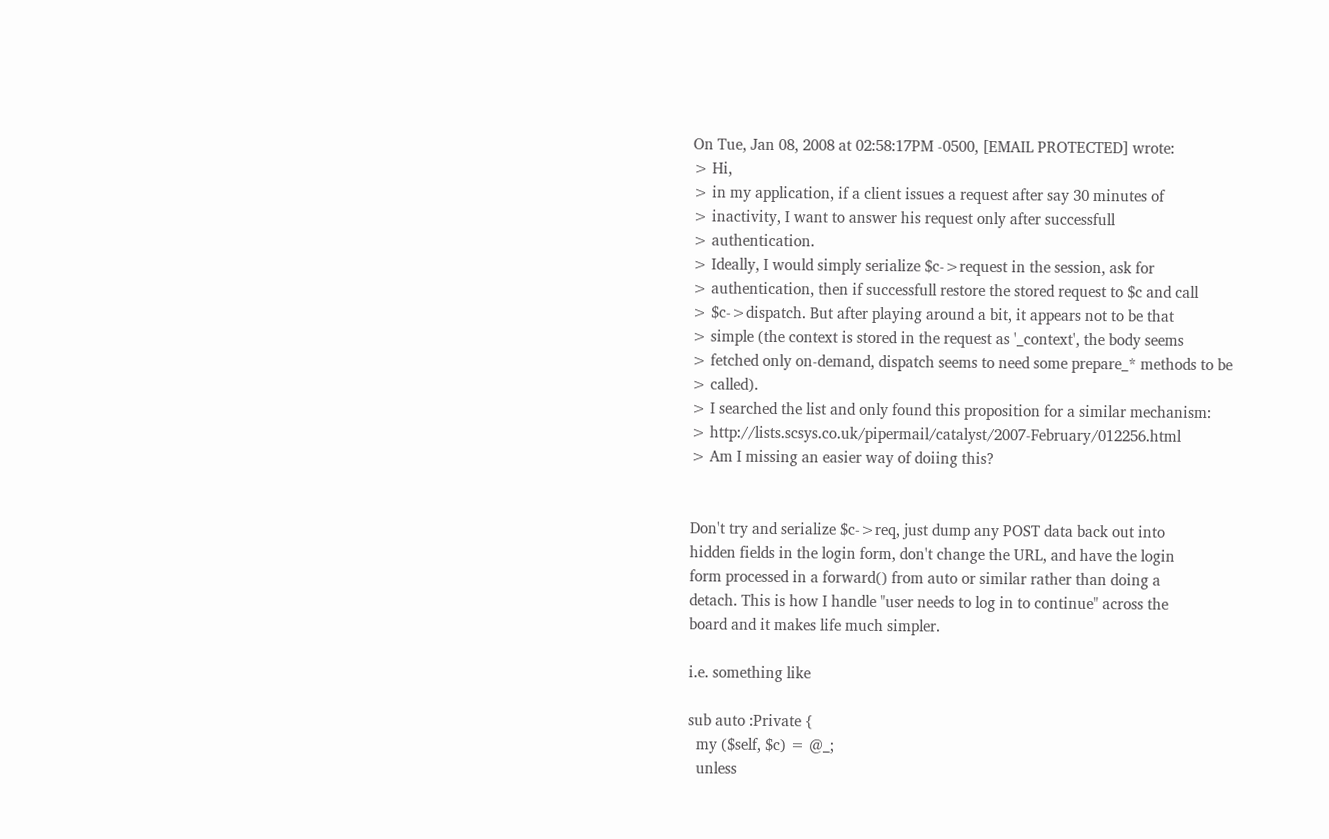On Tue, Jan 08, 2008 at 02:58:17PM -0500, [EMAIL PROTECTED] wrote:
> Hi,
> in my application, if a client issues a request after say 30 minutes of
> inactivity, I want to answer his request only after successfull
> authentication.
> Ideally, I would simply serialize $c->request in the session, ask for
> authentication, then if successfull restore the stored request to $c and call
> $c->dispatch. But after playing around a bit, it appears not to be that
> simple (the context is stored in the request as '_context', the body seems
> fetched only on-demand, dispatch seems to need some prepare_* methods to be
> called).
> I searched the list and only found this proposition for a similar mechanism:
> http://lists.scsys.co.uk/pipermail/catalyst/2007-February/012256.html
> Am I missing an easier way of doiing this?


Don't try and serialize $c->req, just dump any POST data back out into
hidden fields in the login form, don't change the URL, and have the login
form processed in a forward() from auto or similar rather than doing a
detach. This is how I handle "user needs to log in to continue" across the
board and it makes life much simpler.

i.e. something like

sub auto :Private {
  my ($self, $c) = @_;
  unless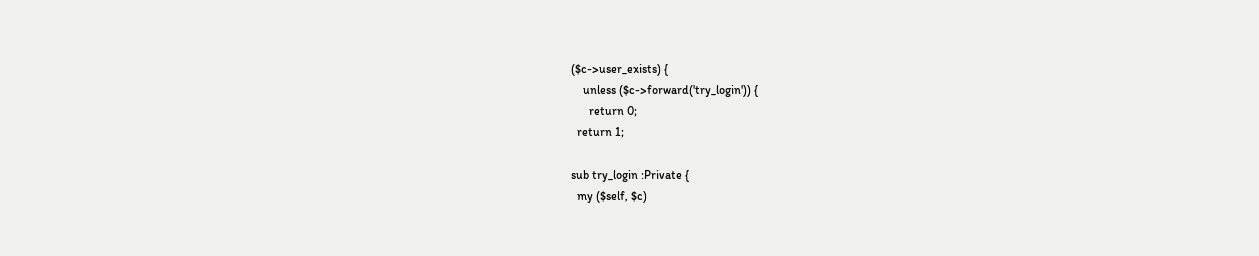($c->user_exists) {
    unless ($c->forward('try_login')) {
      return 0;
  return 1;

sub try_login :Private {
  my ($self, $c)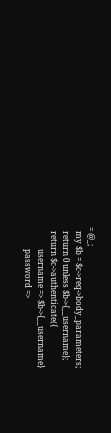= @_;
  my $b = $c->req->body_parameters;
  return 0 unless $b->{__username};
  return $c->authenticate({
           username => $b->{__username}
           password =>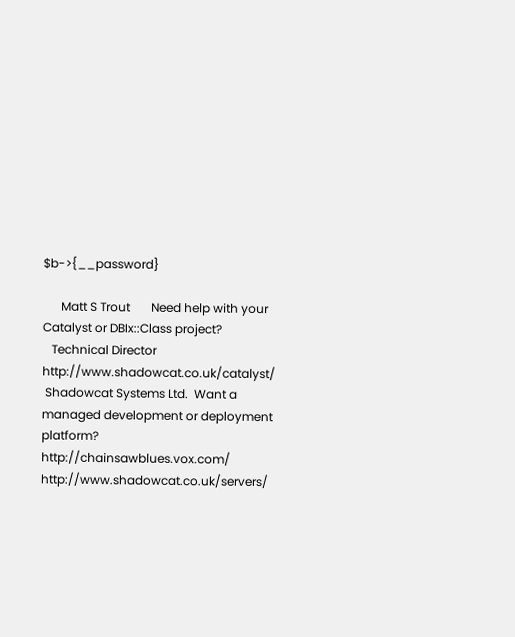$b->{__password}

      Matt S Trout       Need help with your Catalyst or DBIx::Class project?
   Technical Director                    http://www.shadowcat.co.uk/catalyst/
 Shadowcat Systems Ltd.  Want a managed development or deployment platform?
http://chainsawblues.vox.com/            http://www.shadowcat.co.uk/servers/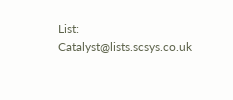List: Catalyst@lists.scsys.co.uk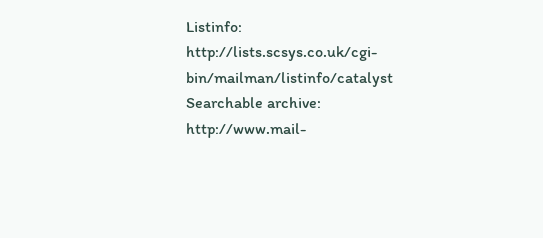Listinfo: http://lists.scsys.co.uk/cgi-bin/mailman/listinfo/catalyst
Searchable archive: http://www.mail-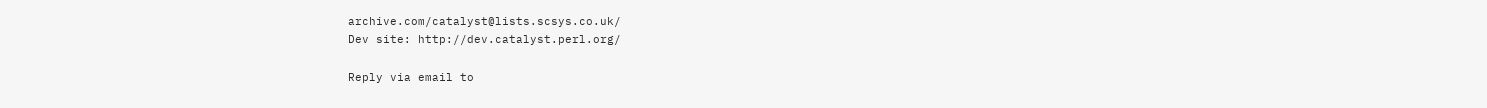archive.com/catalyst@lists.scsys.co.uk/
Dev site: http://dev.catalyst.perl.org/

Reply via email to